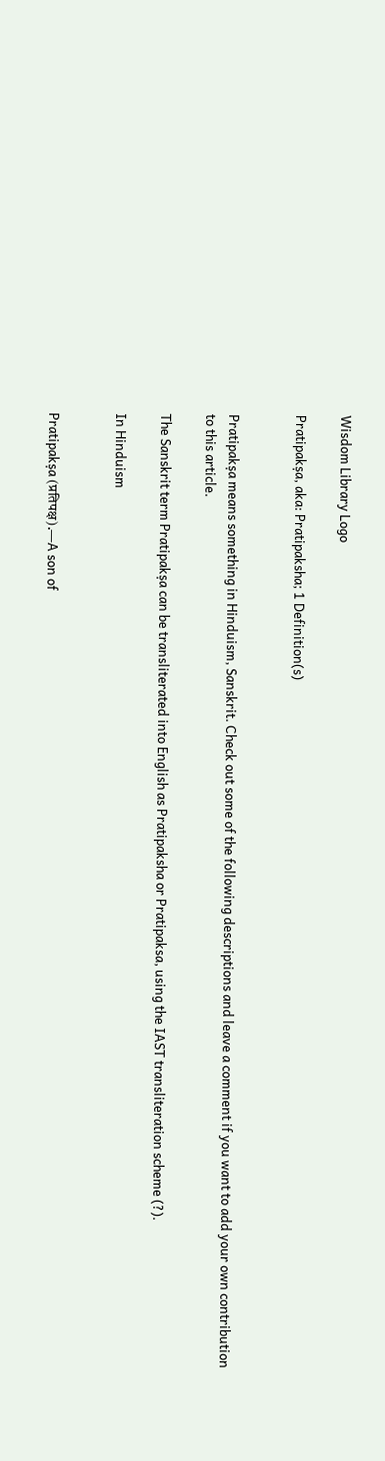Wisdom Library Logo

Pratipakṣa, aka: Pratipaksha; 1 Definition(s)


Pratipakṣa means something in Hinduism, Sanskrit. Check out some of the following descriptions and leave a comment if you want to add your own contribution to this article.

The Sanskrit term Pratipakṣa can be transliterated into English as Pratipaksha or Pratipaksa, using the IAST transliteration scheme (?).

In Hinduism


Pratipakṣa (प्रतिपक्ष).—A son of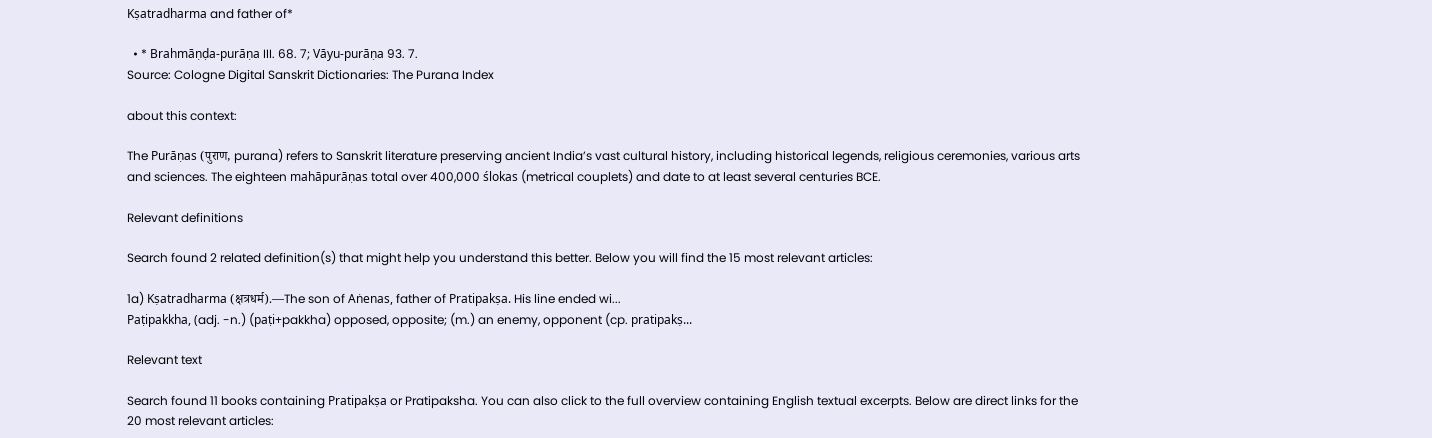Kṣatradharma and father of*

  • * Brahmāṇḍa-purāṇa III. 68. 7; Vāyu-purāṇa 93. 7.
Source: Cologne Digital Sanskrit Dictionaries: The Purana Index

about this context:

The Purāṇas (पुराण, purana) refers to Sanskrit literature preserving ancient India’s vast cultural history, including historical legends, religious ceremonies, various arts and sciences. The eighteen mahāpurāṇas total over 400,000 ślokas (metrical couplets) and date to at least several centuries BCE.

Relevant definitions

Search found 2 related definition(s) that might help you understand this better. Below you will find the 15 most relevant articles:

1a) Kṣatradharma (क्षत्रधर्म).—The son of Aṅenas, father of Pratipakṣa. His line ended wi...
Paṭipakkha, (adj. -n.) (paṭi+pakkha) opposed, opposite; (m.) an enemy, opponent (cp. pratipakṣ...

Relevant text

Search found 11 books containing Pratipakṣa or Pratipaksha. You can also click to the full overview containing English textual excerpts. Below are direct links for the 20 most relevant articles: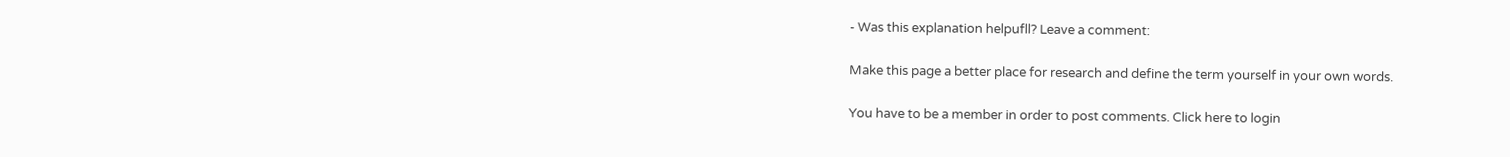- Was this explanation helpufll? Leave a comment:

Make this page a better place for research and define the term yourself in your own words.

You have to be a member in order to post comments. Click here to login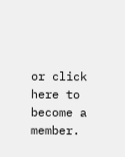or click here to become a member.